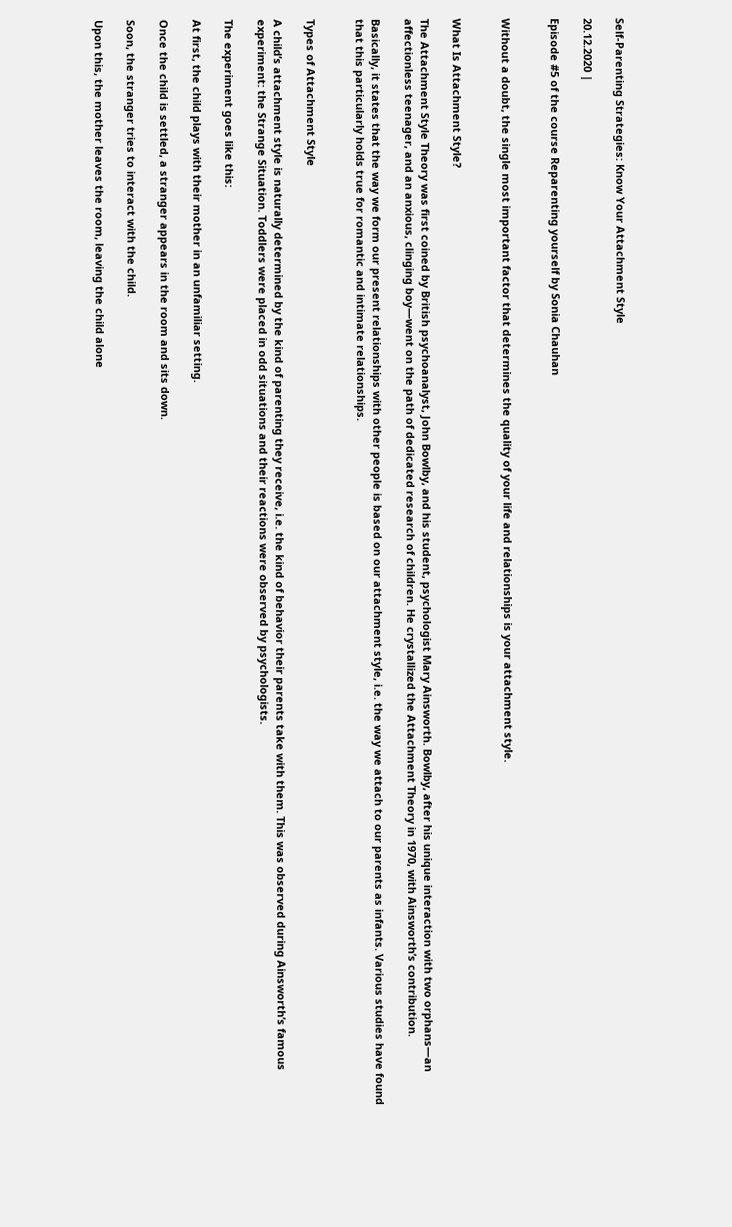Self-Parenting Strategies: Know Your Attachment Style

20.12.2020 |

Episode #5 of the course Reparenting yourself by Sonia Chauhan


Without a doubt, the single most important factor that determines the quality of your life and relationships is your attachment style.


What Is Attachment Style?

The Attachment Style Theory was first coined by British psychoanalyst, John Bowlby, and his student, psychologist Mary Ainsworth. Bowlby, after his unique interaction with two orphans—an affectionless teenager, and an anxious, clinging boy—went on the path of dedicated research of children. He crystallized the Attachment Theory in 1970, with Ainsworth’s contribution.

Basically, it states that the way we form our present relationships with other people is based on our attachment style, i.e. the way we attach to our parents as infants. Various studies have found that this particularly holds true for romantic and intimate relationships.


Types of Attachment Style

A child’s attachment style is naturally determined by the kind of parenting they receive, i.e. the kind of behavior their parents take with them. This was observed during Ainsworth’s famous experiment: the Strange Situation. Toddlers were placed in odd situations and their reactions were observed by psychologists.

The experiment goes like this:

At first, the child plays with their mother in an unfamiliar setting.

Once the child is settled, a stranger appears in the room and sits down.

Soon, the stranger tries to interact with the child.

Upon this, the mother leaves the room, leaving the child alone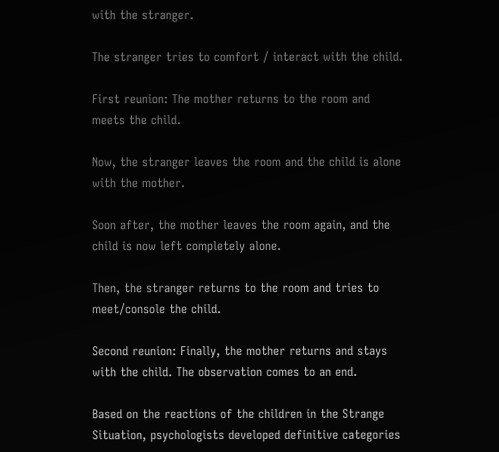with the stranger.

The stranger tries to comfort / interact with the child.

First reunion: The mother returns to the room and meets the child.

Now, the stranger leaves the room and the child is alone with the mother.

Soon after, the mother leaves the room again, and the child is now left completely alone.

Then, the stranger returns to the room and tries to meet/console the child.

Second reunion: Finally, the mother returns and stays with the child. The observation comes to an end.

Based on the reactions of the children in the Strange Situation, psychologists developed definitive categories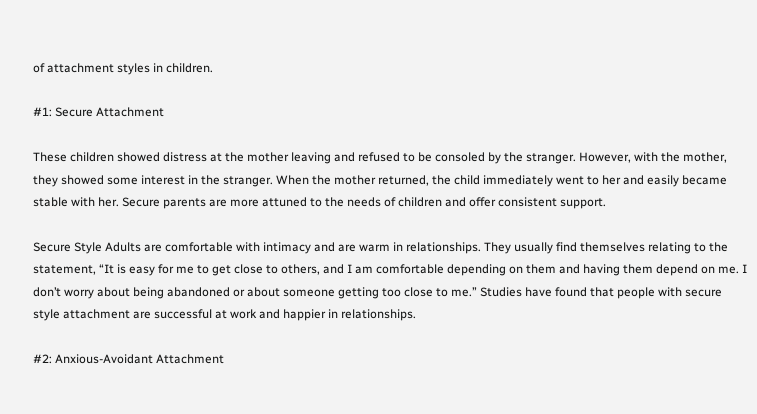of attachment styles in children.

#1: Secure Attachment

These children showed distress at the mother leaving and refused to be consoled by the stranger. However, with the mother, they showed some interest in the stranger. When the mother returned, the child immediately went to her and easily became stable with her. Secure parents are more attuned to the needs of children and offer consistent support.

Secure Style Adults are comfortable with intimacy and are warm in relationships. They usually find themselves relating to the statement, “It is easy for me to get close to others, and I am comfortable depending on them and having them depend on me. I don’t worry about being abandoned or about someone getting too close to me.” Studies have found that people with secure style attachment are successful at work and happier in relationships.

#2: Anxious-Avoidant Attachment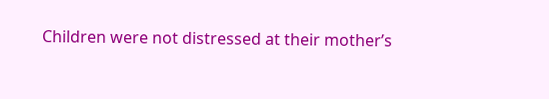Children were not distressed at their mother’s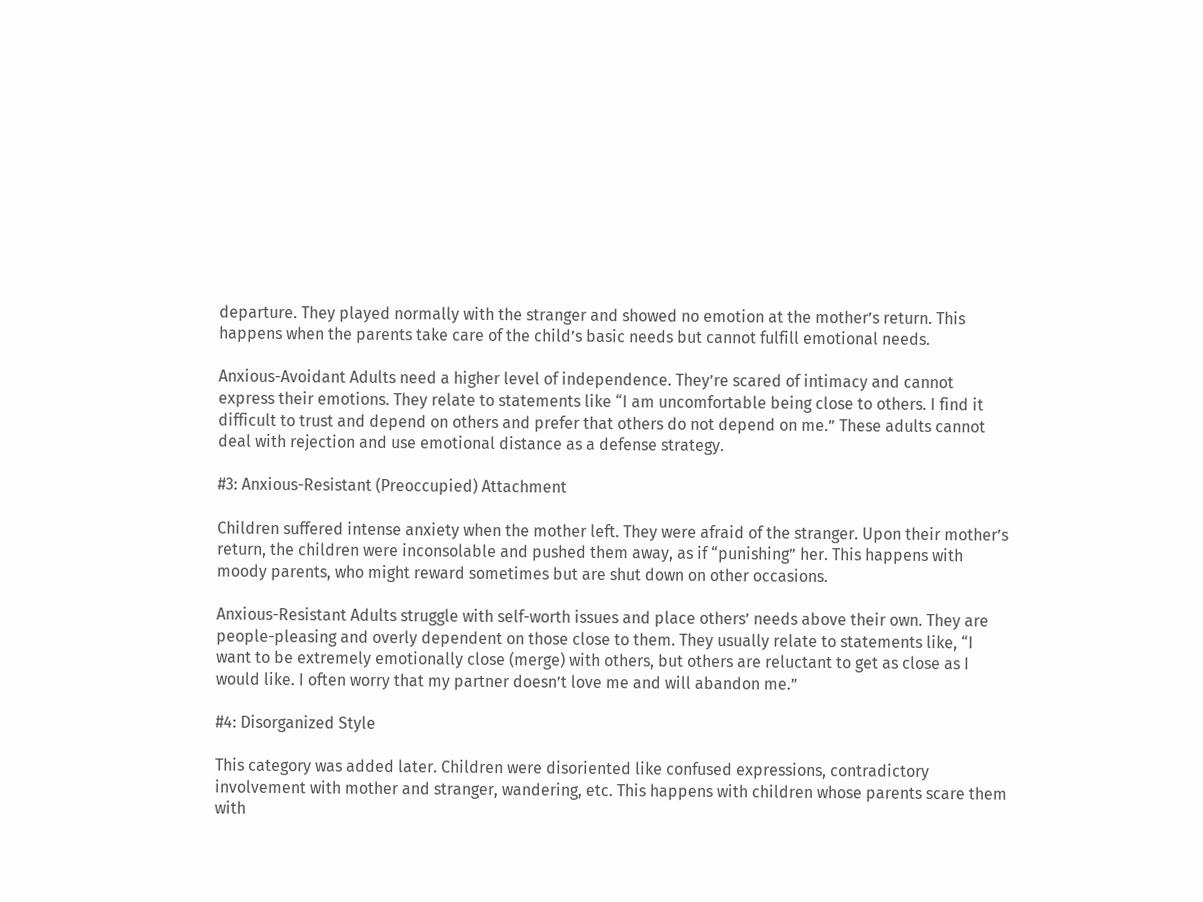departure. They played normally with the stranger and showed no emotion at the mother’s return. This happens when the parents take care of the child’s basic needs but cannot fulfill emotional needs.

Anxious-Avoidant Adults need a higher level of independence. They’re scared of intimacy and cannot express their emotions. They relate to statements like “I am uncomfortable being close to others. I find it difficult to trust and depend on others and prefer that others do not depend on me.” These adults cannot deal with rejection and use emotional distance as a defense strategy.

#3: Anxious-Resistant (Preoccupied) Attachment

Children suffered intense anxiety when the mother left. They were afraid of the stranger. Upon their mother’s return, the children were inconsolable and pushed them away, as if “punishing” her. This happens with moody parents, who might reward sometimes but are shut down on other occasions.

Anxious-Resistant Adults struggle with self-worth issues and place others’ needs above their own. They are people-pleasing and overly dependent on those close to them. They usually relate to statements like, “I want to be extremely emotionally close (merge) with others, but others are reluctant to get as close as I would like. I often worry that my partner doesn’t love me and will abandon me.”

#4: Disorganized Style

This category was added later. Children were disoriented like confused expressions, contradictory involvement with mother and stranger, wandering, etc. This happens with children whose parents scare them with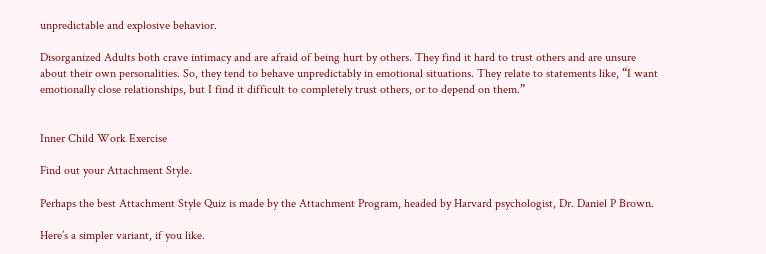unpredictable and explosive behavior.

Disorganized Adults both crave intimacy and are afraid of being hurt by others. They find it hard to trust others and are unsure about their own personalities. So, they tend to behave unpredictably in emotional situations. They relate to statements like, “I want emotionally close relationships, but I find it difficult to completely trust others, or to depend on them.”


Inner Child Work Exercise

Find out your Attachment Style.

Perhaps the best Attachment Style Quiz is made by the Attachment Program, headed by Harvard psychologist, Dr. Daniel P Brown.

Here’s a simpler variant, if you like.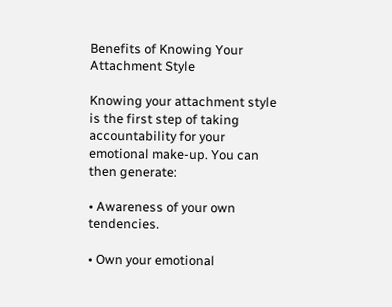Benefits of Knowing Your Attachment Style

Knowing your attachment style is the first step of taking accountability for your emotional make-up. You can then generate:

• Awareness of your own tendencies.

• Own your emotional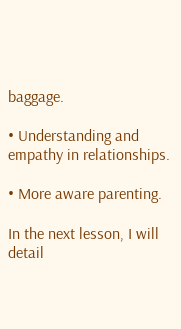baggage.

• Understanding and empathy in relationships.

• More aware parenting.

In the next lesson, I will detail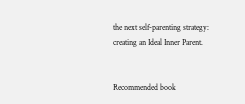the next self-parenting strategy: creating an Ideal Inner Parent.


Recommended book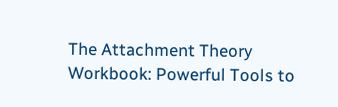The Attachment Theory Workbook: Powerful Tools to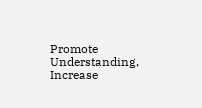Promote Understanding, Increase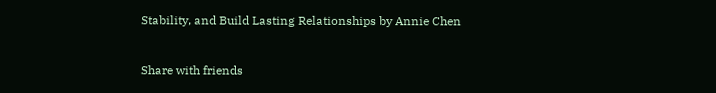Stability, and Build Lasting Relationships by Annie Chen


Share with friends